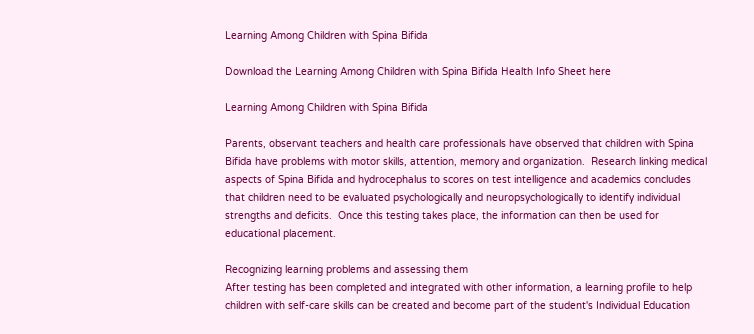Learning Among Children with Spina Bifida

Download the Learning Among Children with Spina Bifida Health Info Sheet here

Learning Among Children with Spina Bifida

Parents, observant teachers and health care professionals have observed that children with Spina Bifida have problems with motor skills, attention, memory and organization.  Research linking medical aspects of Spina Bifida and hydrocephalus to scores on test intelligence and academics concludes that children need to be evaluated psychologically and neuropsychologically to identify individual strengths and deficits.  Once this testing takes place, the information can then be used for educational placement.

Recognizing learning problems and assessing them
After testing has been completed and integrated with other information, a learning profile to help children with self-care skills can be created and become part of the student's Individual Education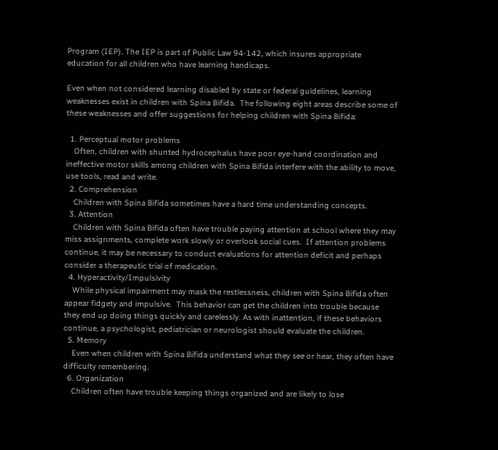Program (IEP). The IEP is part of Public Law 94-142, which insures appropriate education for all children who have learning handicaps.

Even when not considered learning disabled by state or federal guidelines, learning weaknesses exist in children with Spina Bifida.  The following eight areas describe some of these weaknesses and offer suggestions for helping children with Spina Bifida:

  1. Perceptual motor problems
    Often, children with shunted hydrocephalus have poor eye-hand coordination and ineffective motor skills among children with Spina Bifida interfere with the ability to move, use tools, read and write.
  2. Comprehension
    Children with Spina Bifida sometimes have a hard time understanding concepts.
  3. Attention
    Children with Spina Bifida often have trouble paying attention at school where they may miss assignments, complete work slowly or overlook social cues.  If attention problems continue, it may be necessary to conduct evaluations for attention deficit and perhaps consider a therapeutic trial of medication.
  4. Hyperactivity/Impulsivity
    While physical impairment may mask the restlessness, children with Spina Bifida often appear fidgety and impulsive.  This behavior can get the children into trouble because they end up doing things quickly and carelessly. As with inattention, if these behaviors continue, a psychologist, pediatrician or neurologist should evaluate the children.
  5. Memory
    Even when children with Spina Bifida understand what they see or hear, they often have difficulty remembering.
  6. Organization
    Children often have trouble keeping things organized and are likely to lose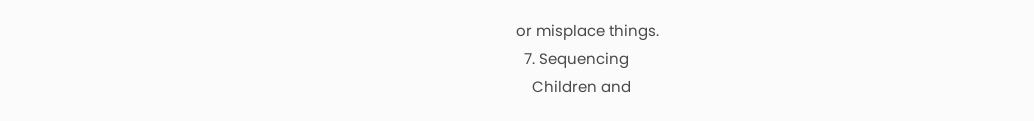or misplace things.
  7. Sequencing
    Children and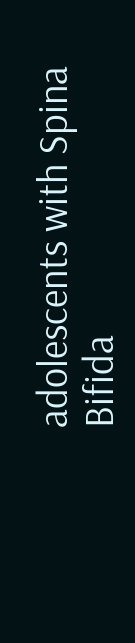adolescents with Spina Bifida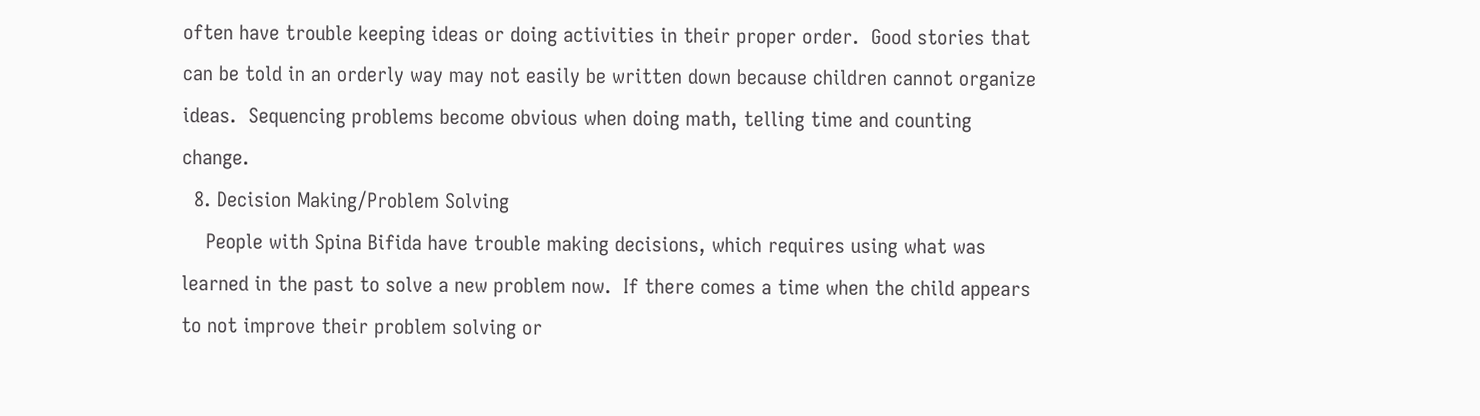often have trouble keeping ideas or doing activities in their proper order.  Good stories that can be told in an orderly way may not easily be written down because children cannot organize ideas.  Sequencing problems become obvious when doing math, telling time and counting change.
  8. Decision Making/Problem Solving
    People with Spina Bifida have trouble making decisions, which requires using what was learned in the past to solve a new problem now.  If there comes a time when the child appears to not improve their problem solving or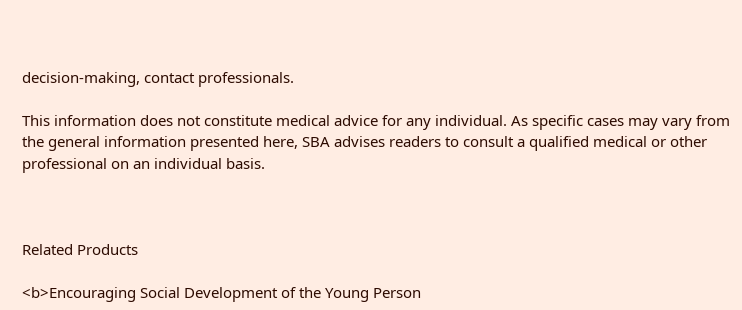decision-making, contact professionals.

This information does not constitute medical advice for any individual. As specific cases may vary from the general information presented here, SBA advises readers to consult a qualified medical or other professional on an individual basis.



Related Products

<b>Encouraging Social Development of the Young Person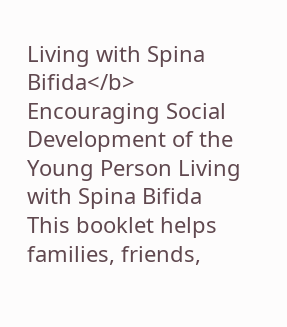Living with Spina Bifida</b>   Encouraging Social Development of the Young Person Living with Spina Bifida
This booklet helps families, friends,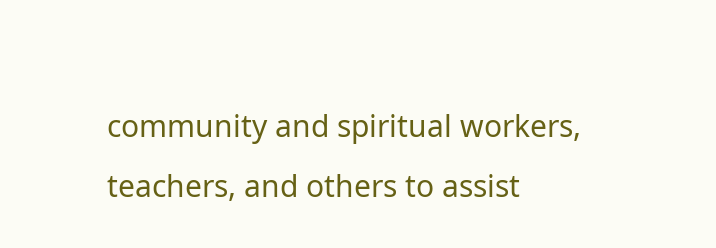community and spiritual workers, teachers, and others to assist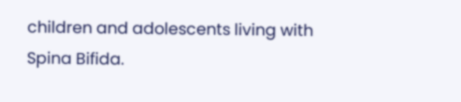children and adolescents living with Spina Bifida.